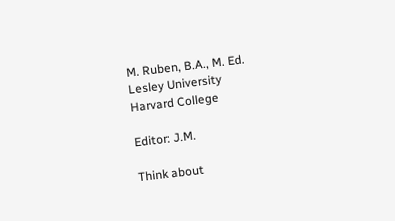M. Ruben, B.A., M. Ed.
Lesley University
Harvard College

Editor: J.M.

Think about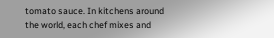tomato sauce. In kitchens around the world, each chef mixes and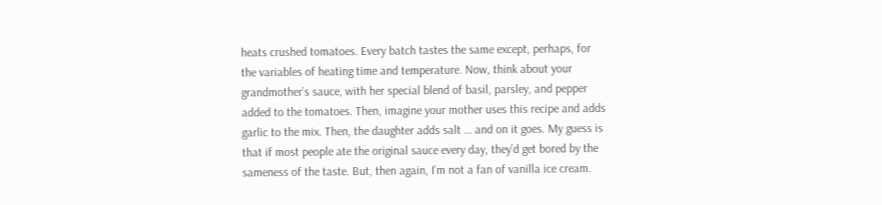heats crushed tomatoes. Every batch tastes the same except, perhaps, for the variables of heating time and temperature. Now, think about your grandmother’s sauce, with her special blend of basil, parsley, and pepper added to the tomatoes. Then, imagine your mother uses this recipe and adds garlic to the mix. Then, the daughter adds salt … and on it goes. My guess is that if most people ate the original sauce every day, they’d get bored by the sameness of the taste. But, then again, I’m not a fan of vanilla ice cream.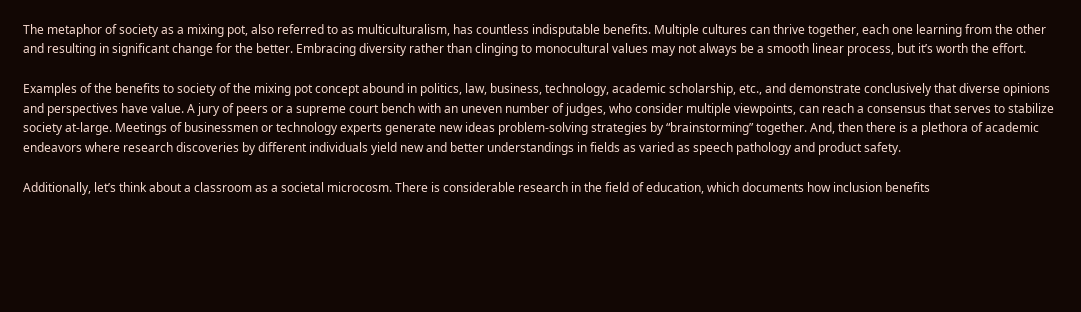The metaphor of society as a mixing pot, also referred to as multiculturalism, has countless indisputable benefits. Multiple cultures can thrive together, each one learning from the other and resulting in significant change for the better. Embracing diversity rather than clinging to monocultural values may not always be a smooth linear process, but it’s worth the effort.

Examples of the benefits to society of the mixing pot concept abound in politics, law, business, technology, academic scholarship, etc., and demonstrate conclusively that diverse opinions and perspectives have value. A jury of peers or a supreme court bench with an uneven number of judges, who consider multiple viewpoints, can reach a consensus that serves to stabilize society at-large. Meetings of businessmen or technology experts generate new ideas problem-solving strategies by “brainstorming” together. And, then there is a plethora of academic endeavors where research discoveries by different individuals yield new and better understandings in fields as varied as speech pathology and product safety.

Additionally, let’s think about a classroom as a societal microcosm. There is considerable research in the field of education, which documents how inclusion benefits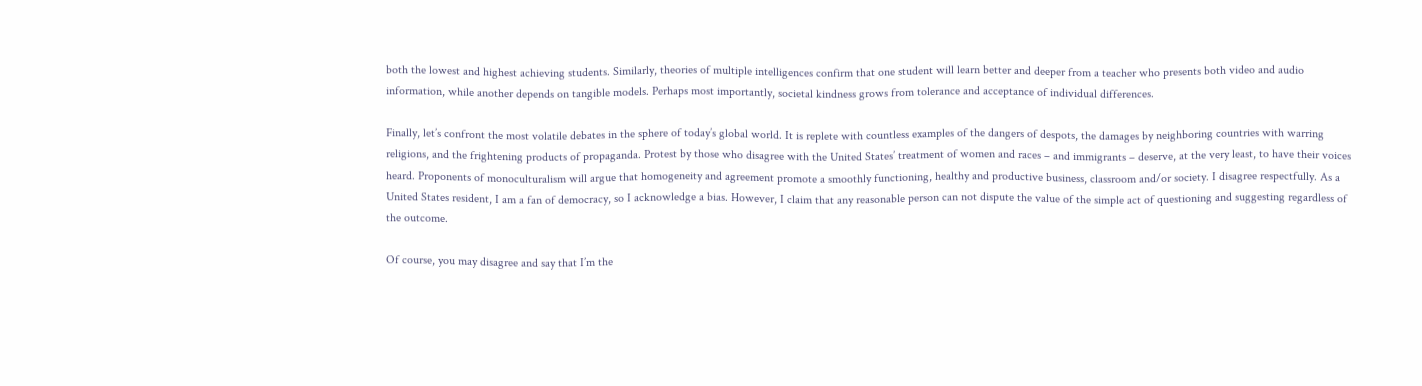both the lowest and highest achieving students. Similarly, theories of multiple intelligences confirm that one student will learn better and deeper from a teacher who presents both video and audio information, while another depends on tangible models. Perhaps most importantly, societal kindness grows from tolerance and acceptance of individual differences.

Finally, let’s confront the most volatile debates in the sphere of today’s global world. It is replete with countless examples of the dangers of despots, the damages by neighboring countries with warring religions, and the frightening products of propaganda. Protest by those who disagree with the United States’ treatment of women and races – and immigrants – deserve, at the very least, to have their voices heard. Proponents of monoculturalism will argue that homogeneity and agreement promote a smoothly functioning, healthy and productive business, classroom and/or society. I disagree respectfully. As a United States resident, I am a fan of democracy, so I acknowledge a bias. However, I claim that any reasonable person can not dispute the value of the simple act of questioning and suggesting regardless of the outcome.

Of course, you may disagree and say that I’m the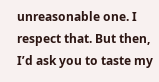unreasonable one. I respect that. But then, I’d ask you to taste my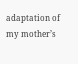adaptation of my mother’s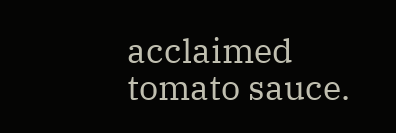acclaimed tomato sauce.